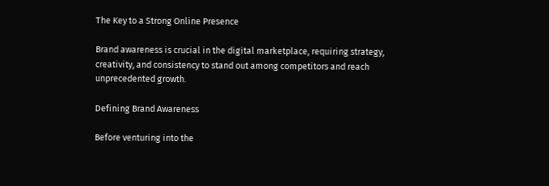The Key to a Strong Online Presence

Brand awareness is crucial in the digital marketplace, requiring strategy, creativity, and consistency to stand out among competitors and reach unprecedented growth.

Defining Brand Awareness

Before venturing into the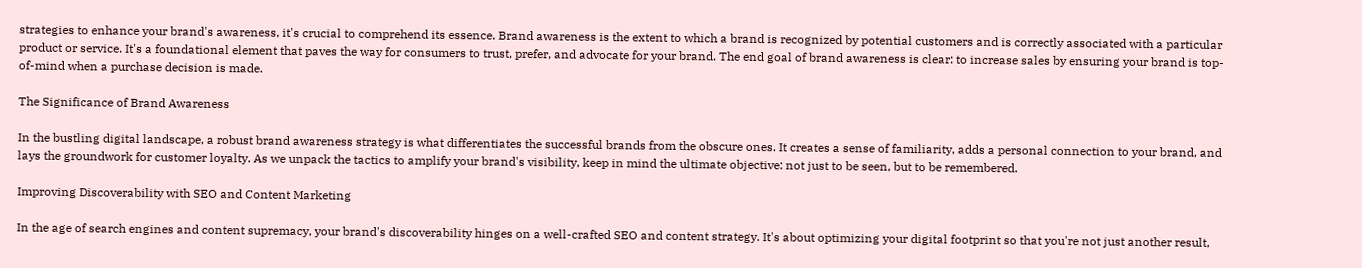strategies to enhance your brand's awareness, it's crucial to comprehend its essence. Brand awareness is the extent to which a brand is recognized by potential customers and is correctly associated with a particular product or service. It's a foundational element that paves the way for consumers to trust, prefer, and advocate for your brand. The end goal of brand awareness is clear: to increase sales by ensuring your brand is top-of-mind when a purchase decision is made.

The Significance of Brand Awareness

In the bustling digital landscape, a robust brand awareness strategy is what differentiates the successful brands from the obscure ones. It creates a sense of familiarity, adds a personal connection to your brand, and lays the groundwork for customer loyalty. As we unpack the tactics to amplify your brand's visibility, keep in mind the ultimate objective: not just to be seen, but to be remembered.

Improving Discoverability with SEO and Content Marketing

In the age of search engines and content supremacy, your brand's discoverability hinges on a well-crafted SEO and content strategy. It's about optimizing your digital footprint so that you're not just another result,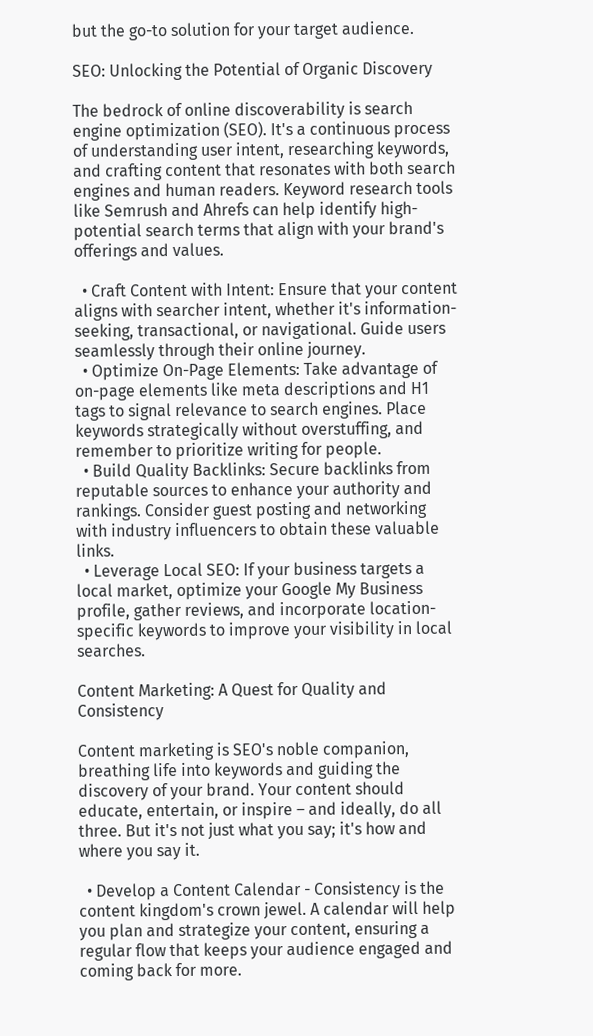but the go-to solution for your target audience.

SEO: Unlocking the Potential of Organic Discovery

The bedrock of online discoverability is search engine optimization (SEO). It's a continuous process of understanding user intent, researching keywords, and crafting content that resonates with both search engines and human readers. Keyword research tools like Semrush and Ahrefs can help identify high-potential search terms that align with your brand's offerings and values.

  • Craft Content with Intent: Ensure that your content aligns with searcher intent, whether it's information-seeking, transactional, or navigational. Guide users seamlessly through their online journey.
  • Optimize On-Page Elements: Take advantage of on-page elements like meta descriptions and H1 tags to signal relevance to search engines. Place keywords strategically without overstuffing, and remember to prioritize writing for people.
  • Build Quality Backlinks: Secure backlinks from reputable sources to enhance your authority and rankings. Consider guest posting and networking with industry influencers to obtain these valuable links.
  • Leverage Local SEO: If your business targets a local market, optimize your Google My Business profile, gather reviews, and incorporate location-specific keywords to improve your visibility in local searches.

Content Marketing: A Quest for Quality and Consistency

Content marketing is SEO's noble companion, breathing life into keywords and guiding the discovery of your brand. Your content should educate, entertain, or inspire – and ideally, do all three. But it's not just what you say; it's how and where you say it.

  • Develop a Content Calendar - Consistency is the content kingdom's crown jewel. A calendar will help you plan and strategize your content, ensuring a regular flow that keeps your audience engaged and coming back for more.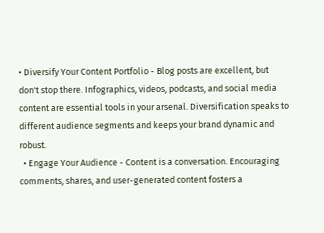• Diversify Your Content Portfolio - Blog posts are excellent, but don't stop there. Infographics, videos, podcasts, and social media content are essential tools in your arsenal. Diversification speaks to different audience segments and keeps your brand dynamic and robust.
  • Engage Your Audience - Content is a conversation. Encouraging comments, shares, and user-generated content fosters a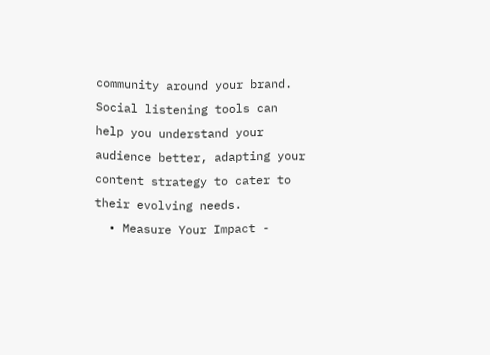community around your brand. Social listening tools can help you understand your audience better, adapting your content strategy to cater to their evolving needs.
  • Measure Your Impact -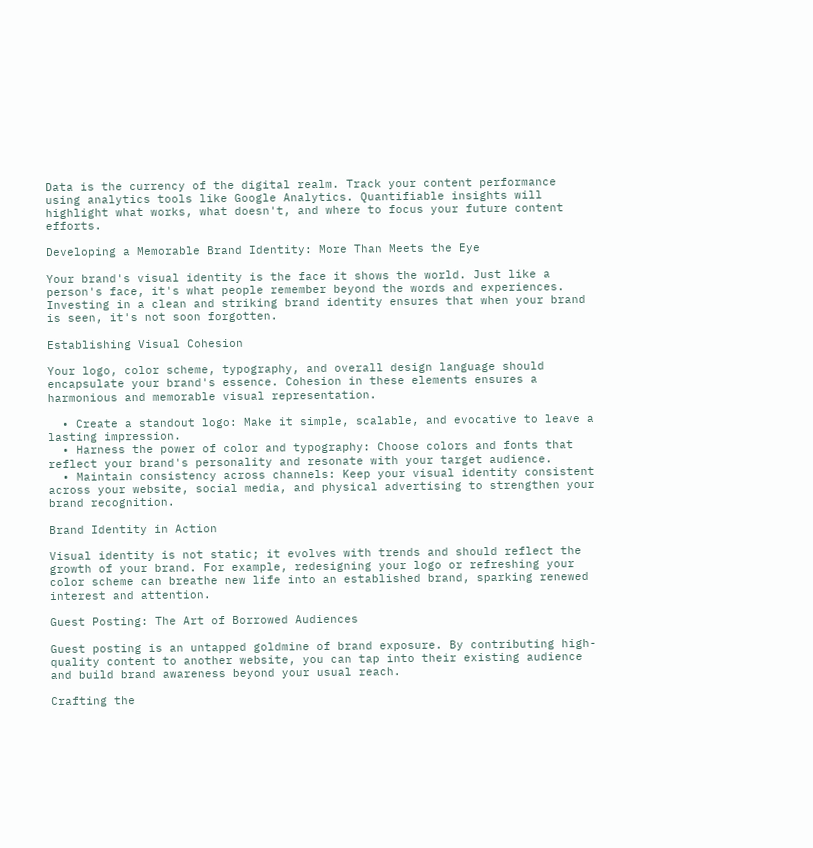Data is the currency of the digital realm. Track your content performance using analytics tools like Google Analytics. Quantifiable insights will highlight what works, what doesn't, and where to focus your future content efforts.

Developing a Memorable Brand Identity: More Than Meets the Eye

Your brand's visual identity is the face it shows the world. Just like a person's face, it's what people remember beyond the words and experiences. Investing in a clean and striking brand identity ensures that when your brand is seen, it's not soon forgotten.

Establishing Visual Cohesion

Your logo, color scheme, typography, and overall design language should encapsulate your brand's essence. Cohesion in these elements ensures a harmonious and memorable visual representation.

  • Create a standout logo: Make it simple, scalable, and evocative to leave a lasting impression.
  • Harness the power of color and typography: Choose colors and fonts that reflect your brand's personality and resonate with your target audience.
  • Maintain consistency across channels: Keep your visual identity consistent across your website, social media, and physical advertising to strengthen your brand recognition.

Brand Identity in Action

Visual identity is not static; it evolves with trends and should reflect the growth of your brand. For example, redesigning your logo or refreshing your color scheme can breathe new life into an established brand, sparking renewed interest and attention.

Guest Posting: The Art of Borrowed Audiences

Guest posting is an untapped goldmine of brand exposure. By contributing high-quality content to another website, you can tap into their existing audience and build brand awareness beyond your usual reach.

Crafting the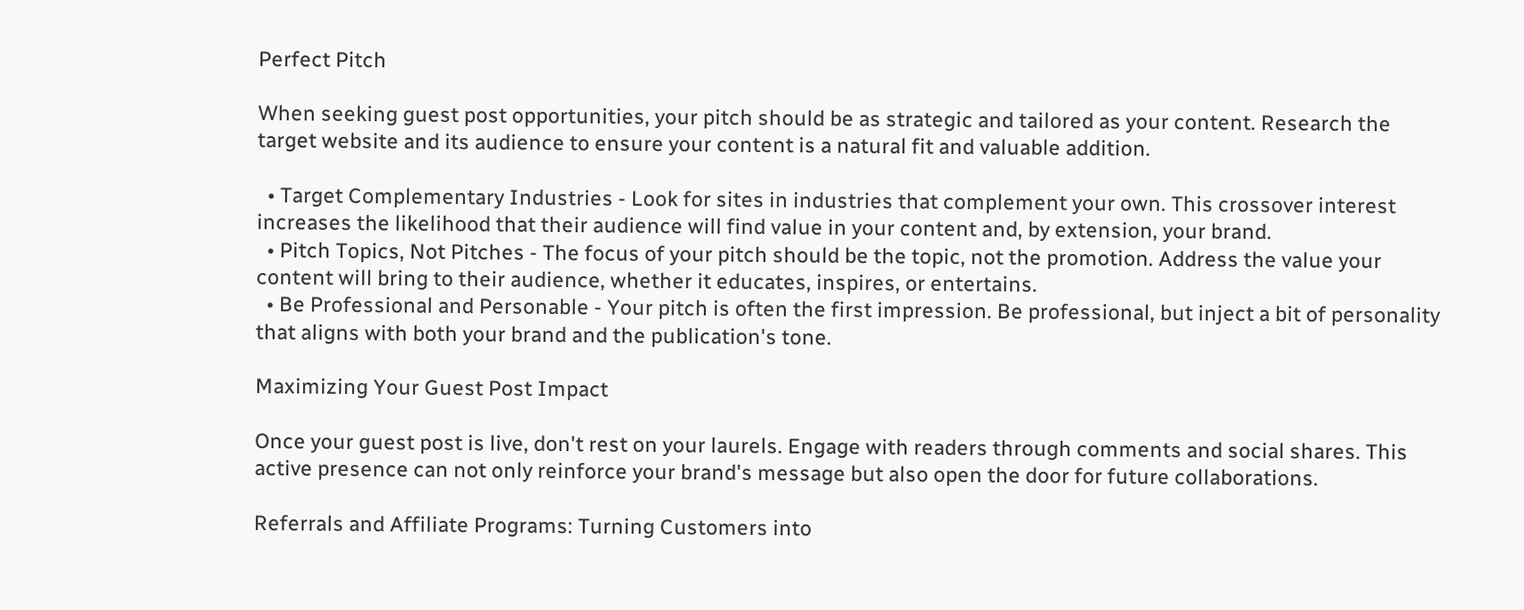Perfect Pitch

When seeking guest post opportunities, your pitch should be as strategic and tailored as your content. Research the target website and its audience to ensure your content is a natural fit and valuable addition.

  • Target Complementary Industries - Look for sites in industries that complement your own. This crossover interest increases the likelihood that their audience will find value in your content and, by extension, your brand.
  • Pitch Topics, Not Pitches - The focus of your pitch should be the topic, not the promotion. Address the value your content will bring to their audience, whether it educates, inspires, or entertains.
  • Be Professional and Personable - Your pitch is often the first impression. Be professional, but inject a bit of personality that aligns with both your brand and the publication's tone.

Maximizing Your Guest Post Impact

Once your guest post is live, don't rest on your laurels. Engage with readers through comments and social shares. This active presence can not only reinforce your brand's message but also open the door for future collaborations.

Referrals and Affiliate Programs: Turning Customers into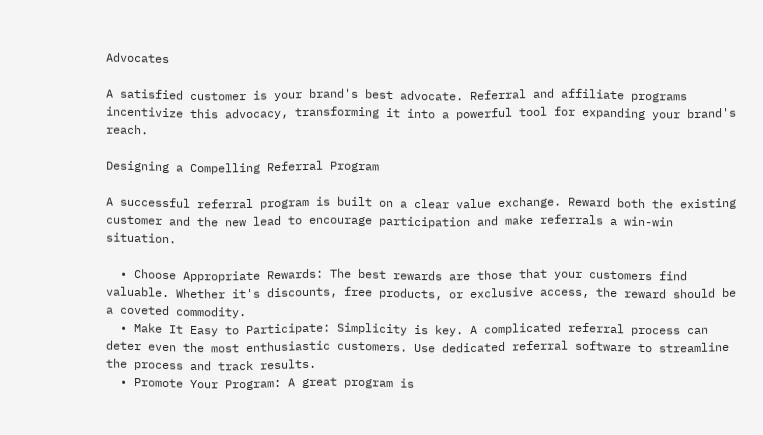Advocates

A satisfied customer is your brand's best advocate. Referral and affiliate programs incentivize this advocacy, transforming it into a powerful tool for expanding your brand's reach.

Designing a Compelling Referral Program

A successful referral program is built on a clear value exchange. Reward both the existing customer and the new lead to encourage participation and make referrals a win-win situation.

  • Choose Appropriate Rewards: The best rewards are those that your customers find valuable. Whether it's discounts, free products, or exclusive access, the reward should be a coveted commodity.
  • Make It Easy to Participate: Simplicity is key. A complicated referral process can deter even the most enthusiastic customers. Use dedicated referral software to streamline the process and track results.
  • Promote Your Program: A great program is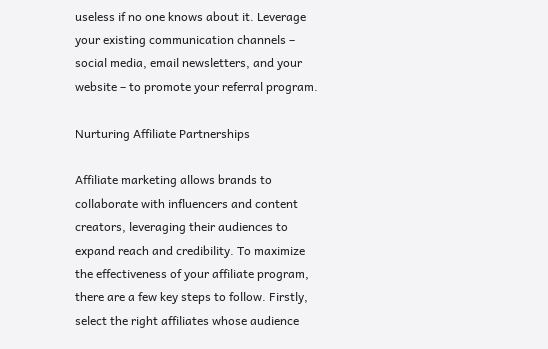useless if no one knows about it. Leverage your existing communication channels – social media, email newsletters, and your website – to promote your referral program.

Nurturing Affiliate Partnerships

Affiliate marketing allows brands to collaborate with influencers and content creators, leveraging their audiences to expand reach and credibility. To maximize the effectiveness of your affiliate program, there are a few key steps to follow. Firstly, select the right affiliates whose audience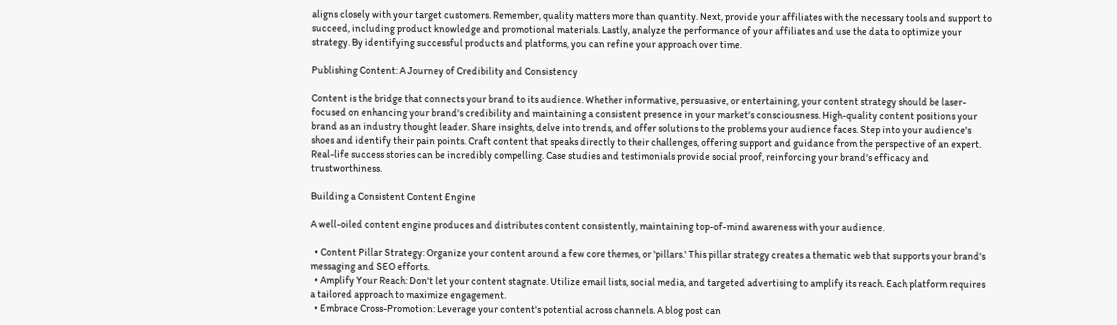aligns closely with your target customers. Remember, quality matters more than quantity. Next, provide your affiliates with the necessary tools and support to succeed, including product knowledge and promotional materials. Lastly, analyze the performance of your affiliates and use the data to optimize your strategy. By identifying successful products and platforms, you can refine your approach over time.

Publishing Content: A Journey of Credibility and Consistency

Content is the bridge that connects your brand to its audience. Whether informative, persuasive, or entertaining, your content strategy should be laser-focused on enhancing your brand's credibility and maintaining a consistent presence in your market's consciousness. High-quality content positions your brand as an industry thought leader. Share insights, delve into trends, and offer solutions to the problems your audience faces. Step into your audience's shoes and identify their pain points. Craft content that speaks directly to their challenges, offering support and guidance from the perspective of an expert. Real-life success stories can be incredibly compelling. Case studies and testimonials provide social proof, reinforcing your brand's efficacy and trustworthiness.

Building a Consistent Content Engine

A well-oiled content engine produces and distributes content consistently, maintaining top-of-mind awareness with your audience.

  • Content Pillar Strategy: Organize your content around a few core themes, or 'pillars.' This pillar strategy creates a thematic web that supports your brand's messaging and SEO efforts.
  • Amplify Your Reach: Don't let your content stagnate. Utilize email lists, social media, and targeted advertising to amplify its reach. Each platform requires a tailored approach to maximize engagement.
  • Embrace Cross-Promotion: Leverage your content's potential across channels. A blog post can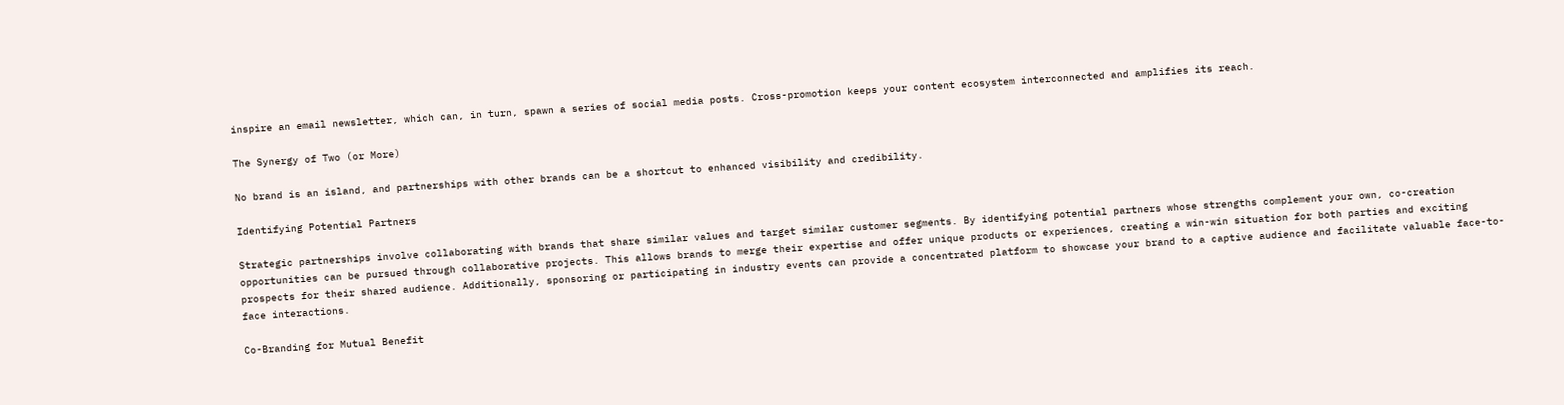inspire an email newsletter, which can, in turn, spawn a series of social media posts. Cross-promotion keeps your content ecosystem interconnected and amplifies its reach.

The Synergy of Two (or More)

No brand is an island, and partnerships with other brands can be a shortcut to enhanced visibility and credibility.

Identifying Potential Partners

Strategic partnerships involve collaborating with brands that share similar values and target similar customer segments. By identifying potential partners whose strengths complement your own, co-creation opportunities can be pursued through collaborative projects. This allows brands to merge their expertise and offer unique products or experiences, creating a win-win situation for both parties and exciting prospects for their shared audience. Additionally, sponsoring or participating in industry events can provide a concentrated platform to showcase your brand to a captive audience and facilitate valuable face-to-face interactions.

Co-Branding for Mutual Benefit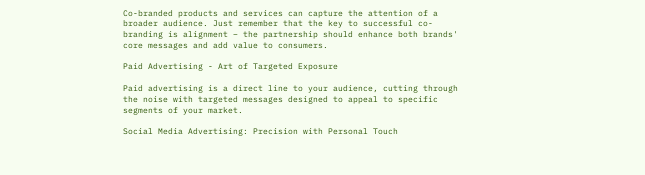Co-branded products and services can capture the attention of a broader audience. Just remember that the key to successful co-branding is alignment – the partnership should enhance both brands' core messages and add value to consumers.

Paid Advertising - Art of Targeted Exposure

Paid advertising is a direct line to your audience, cutting through the noise with targeted messages designed to appeal to specific segments of your market.

Social Media Advertising: Precision with Personal Touch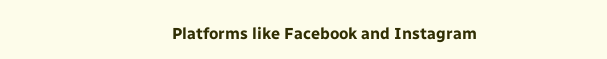Platforms like Facebook and Instagram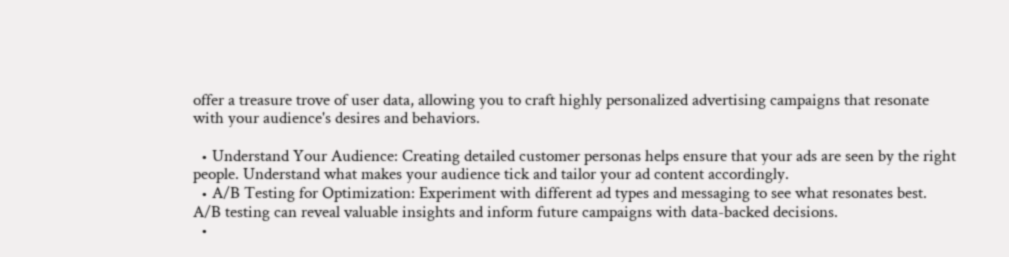offer a treasure trove of user data, allowing you to craft highly personalized advertising campaigns that resonate with your audience's desires and behaviors.

  • Understand Your Audience: Creating detailed customer personas helps ensure that your ads are seen by the right people. Understand what makes your audience tick and tailor your ad content accordingly.
  • A/B Testing for Optimization: Experiment with different ad types and messaging to see what resonates best. A/B testing can reveal valuable insights and inform future campaigns with data-backed decisions.
  •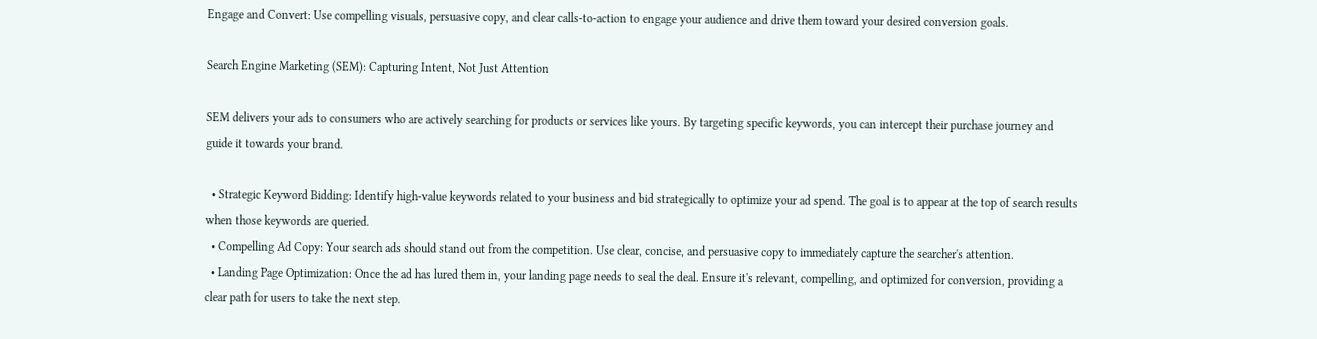Engage and Convert: Use compelling visuals, persuasive copy, and clear calls-to-action to engage your audience and drive them toward your desired conversion goals.

Search Engine Marketing (SEM): Capturing Intent, Not Just Attention

SEM delivers your ads to consumers who are actively searching for products or services like yours. By targeting specific keywords, you can intercept their purchase journey and guide it towards your brand.

  • Strategic Keyword Bidding: Identify high-value keywords related to your business and bid strategically to optimize your ad spend. The goal is to appear at the top of search results when those keywords are queried.
  • Compelling Ad Copy: Your search ads should stand out from the competition. Use clear, concise, and persuasive copy to immediately capture the searcher's attention.
  • Landing Page Optimization: Once the ad has lured them in, your landing page needs to seal the deal. Ensure it's relevant, compelling, and optimized for conversion, providing a clear path for users to take the next step.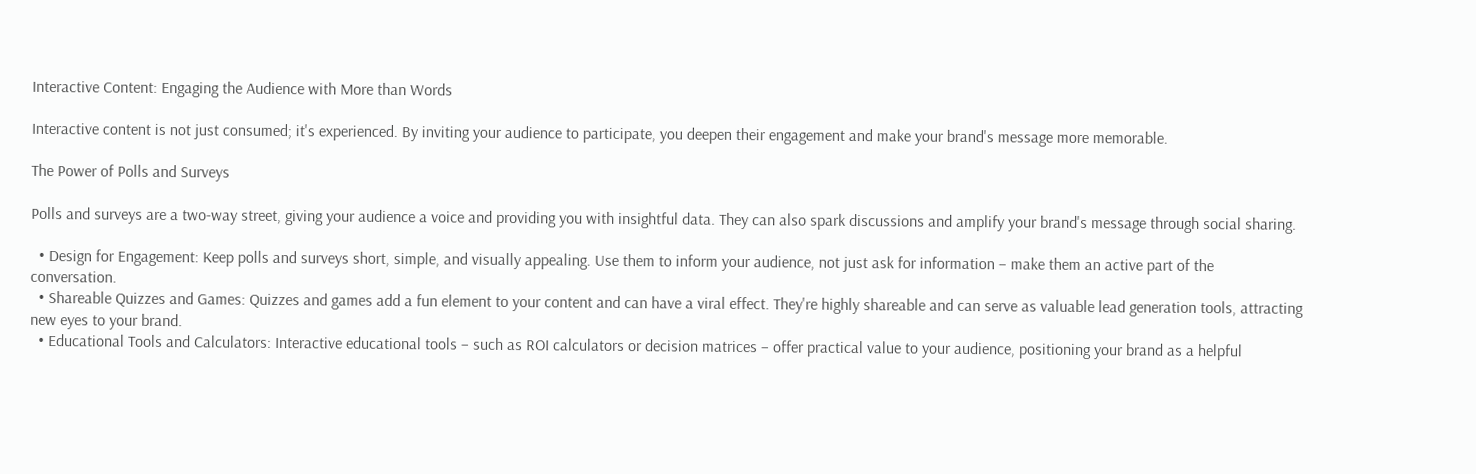Interactive Content: Engaging the Audience with More than Words

Interactive content is not just consumed; it's experienced. By inviting your audience to participate, you deepen their engagement and make your brand's message more memorable.

The Power of Polls and Surveys

Polls and surveys are a two-way street, giving your audience a voice and providing you with insightful data. They can also spark discussions and amplify your brand's message through social sharing.

  • Design for Engagement: Keep polls and surveys short, simple, and visually appealing. Use them to inform your audience, not just ask for information – make them an active part of the conversation.
  • Shareable Quizzes and Games: Quizzes and games add a fun element to your content and can have a viral effect. They're highly shareable and can serve as valuable lead generation tools, attracting new eyes to your brand.
  • Educational Tools and Calculators: Interactive educational tools – such as ROI calculators or decision matrices – offer practical value to your audience, positioning your brand as a helpful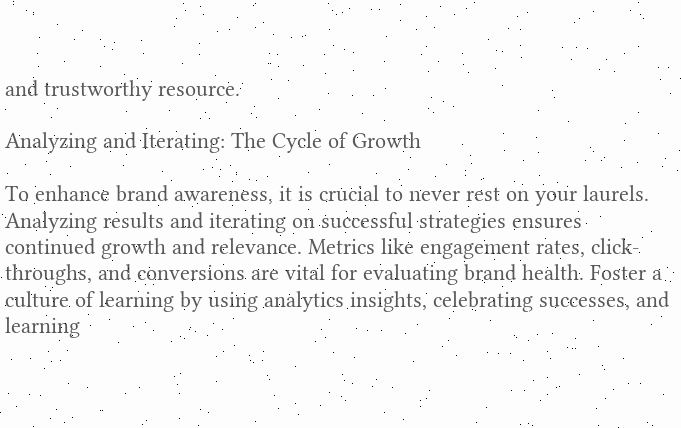and trustworthy resource.

Analyzing and Iterating: The Cycle of Growth

To enhance brand awareness, it is crucial to never rest on your laurels. Analyzing results and iterating on successful strategies ensures continued growth and relevance. Metrics like engagement rates, click-throughs, and conversions are vital for evaluating brand health. Foster a culture of learning by using analytics insights, celebrating successes, and learning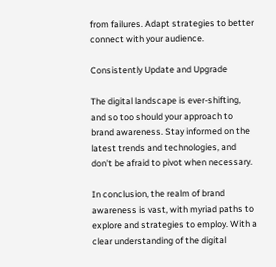from failures. Adapt strategies to better connect with your audience.

Consistently Update and Upgrade

The digital landscape is ever-shifting, and so too should your approach to brand awareness. Stay informed on the latest trends and technologies, and don't be afraid to pivot when necessary.

In conclusion, the realm of brand awareness is vast, with myriad paths to explore and strategies to employ. With a clear understanding of the digital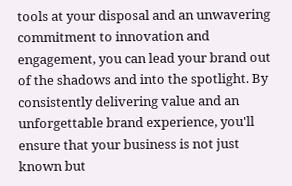tools at your disposal and an unwavering commitment to innovation and engagement, you can lead your brand out of the shadows and into the spotlight. By consistently delivering value and an unforgettable brand experience, you'll ensure that your business is not just known but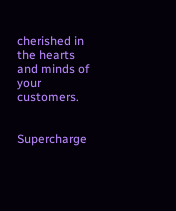cherished in the hearts and minds of your customers.


Supercharge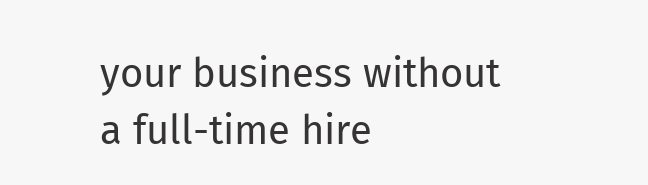your business without a full-time hire